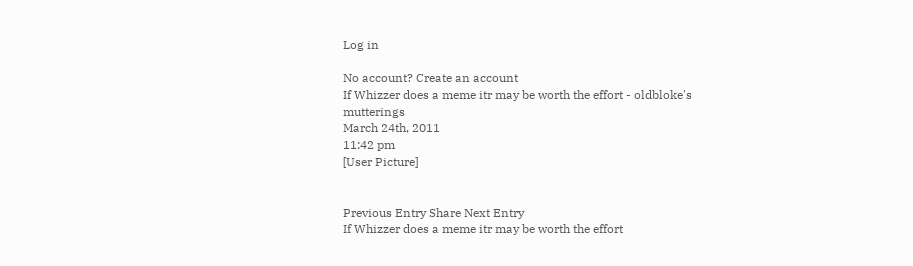Log in

No account? Create an account
If Whizzer does a meme itr may be worth the effort - oldbloke's mutterings
March 24th, 2011
11:42 pm
[User Picture]


Previous Entry Share Next Entry
If Whizzer does a meme itr may be worth the effort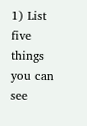1) List five things you can see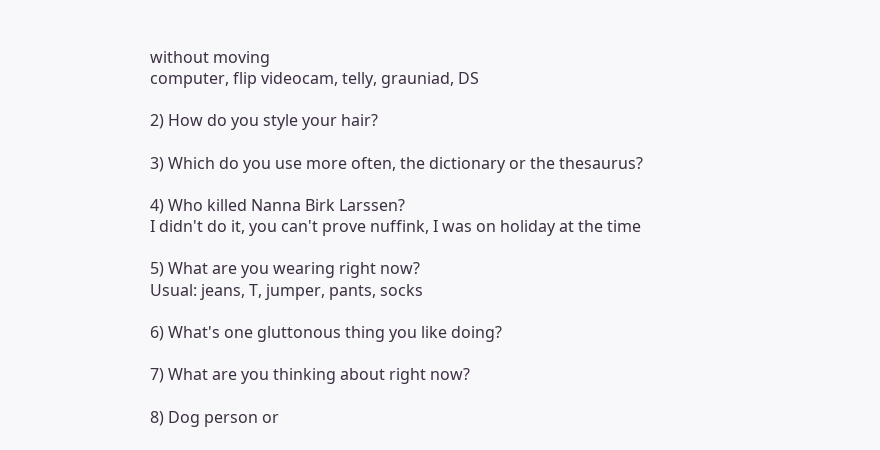without moving
computer, flip videocam, telly, grauniad, DS

2) How do you style your hair?

3) Which do you use more often, the dictionary or the thesaurus?

4) Who killed Nanna Birk Larssen?
I didn't do it, you can't prove nuffink, I was on holiday at the time

5) What are you wearing right now?
Usual: jeans, T, jumper, pants, socks

6) What's one gluttonous thing you like doing?

7) What are you thinking about right now?

8) Dog person or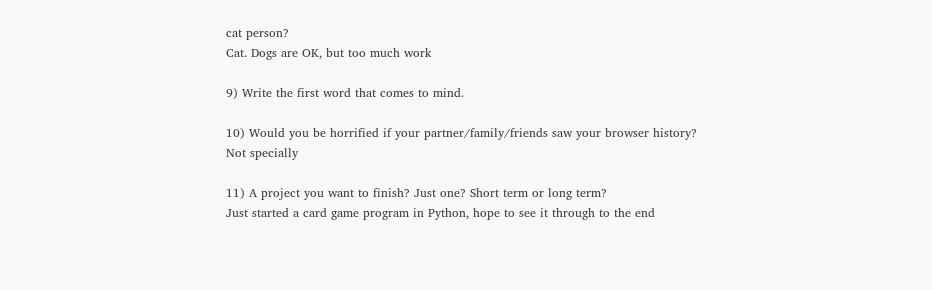cat person?
Cat. Dogs are OK, but too much work

9) Write the first word that comes to mind.

10) Would you be horrified if your partner/family/friends saw your browser history?
Not specially

11) A project you want to finish? Just one? Short term or long term?
Just started a card game program in Python, hope to see it through to the end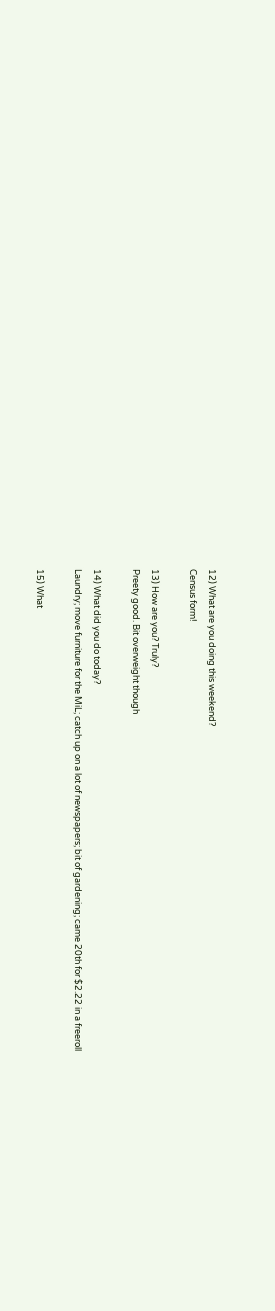12) What are you doing this weekend?
Census form!

13) How are you? Truly?
Preety good. Bit overweight though

14) What did you do today?
Laundry; move furniture for the MiL; catch up on a lot of newspapers; bit of gardening; came 20th for $2.22 in a freeroll

15) What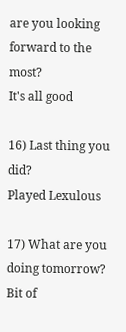are you looking forward to the most?
It's all good

16) Last thing you did?
Played Lexulous

17) What are you doing tomorrow?
Bit of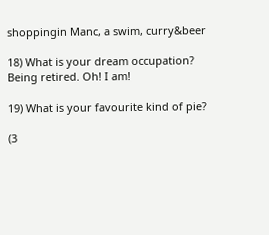shoppingin Manc, a swim, curry&beer

18) What is your dream occupation?
Being retired. Oh! I am!

19) What is your favourite kind of pie?

(3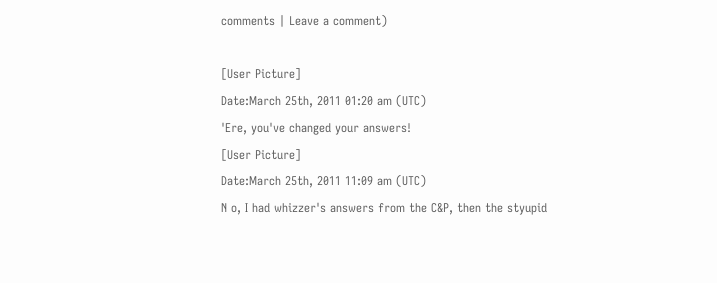comments | Leave a comment)

[User Picture]
Date:March 25th, 2011 01:20 am (UTC)
'Ere, you've changed your answers!
[User Picture]
Date:March 25th, 2011 11:09 am (UTC)
N o, I had whizzer's answers from the C&P, then the styupid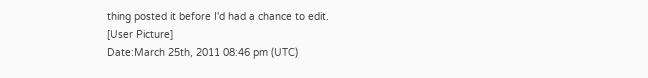thing posted it before I'd had a chance to edit.
[User Picture]
Date:March 25th, 2011 08:46 pm (UTC)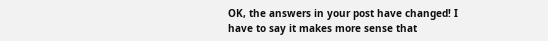OK, the answers in your post have changed! I have to say it makes more sense that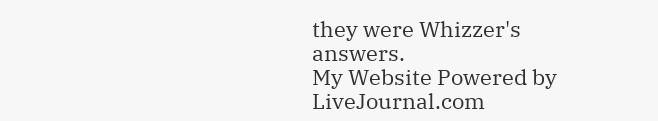they were Whizzer's answers.
My Website Powered by LiveJournal.com